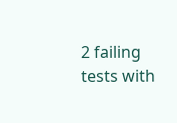2 failing tests with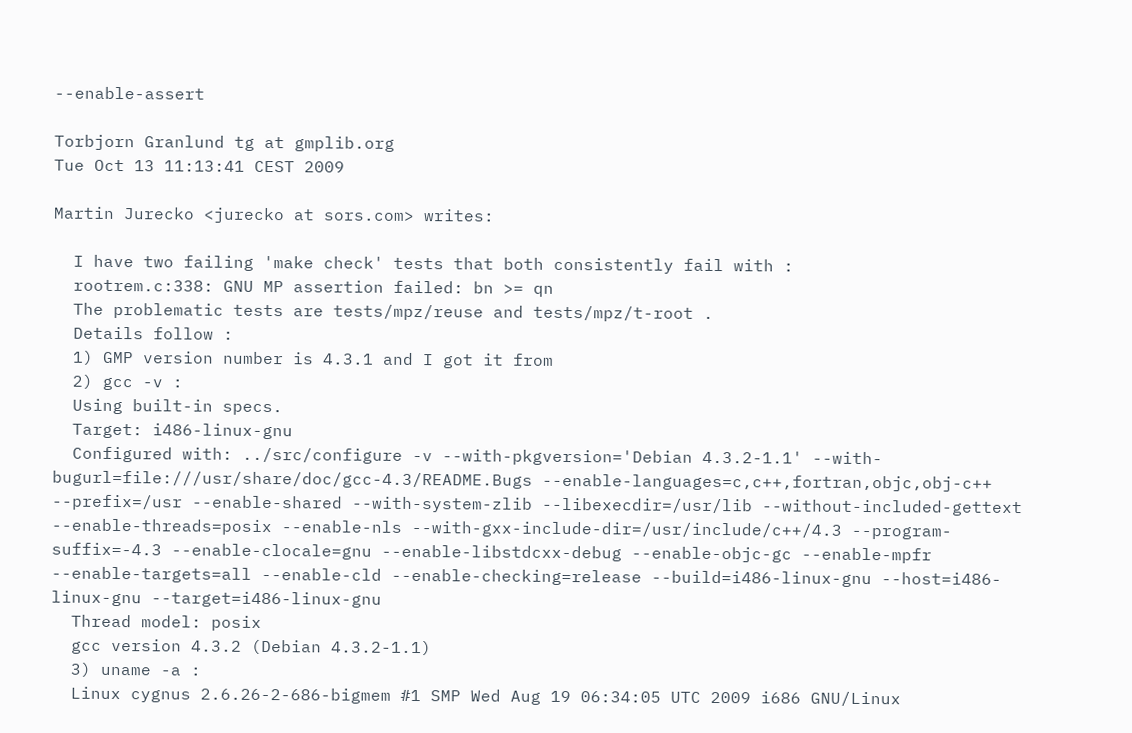--enable-assert

Torbjorn Granlund tg at gmplib.org
Tue Oct 13 11:13:41 CEST 2009

Martin Jurecko <jurecko at sors.com> writes:

  I have two failing 'make check' tests that both consistently fail with :
  rootrem.c:338: GNU MP assertion failed: bn >= qn
  The problematic tests are tests/mpz/reuse and tests/mpz/t-root .
  Details follow :
  1) GMP version number is 4.3.1 and I got it from
  2) gcc -v :
  Using built-in specs.
  Target: i486-linux-gnu
  Configured with: ../src/configure -v --with-pkgversion='Debian 4.3.2-1.1' --with-bugurl=file:///usr/share/doc/gcc-4.3/README.Bugs --enable-languages=c,c++,fortran,objc,obj-c++ --prefix=/usr --enable-shared --with-system-zlib --libexecdir=/usr/lib --without-included-gettext --enable-threads=posix --enable-nls --with-gxx-include-dir=/usr/include/c++/4.3 --program-suffix=-4.3 --enable-clocale=gnu --enable-libstdcxx-debug --enable-objc-gc --enable-mpfr --enable-targets=all --enable-cld --enable-checking=release --build=i486-linux-gnu --host=i486-linux-gnu --target=i486-linux-gnu
  Thread model: posix
  gcc version 4.3.2 (Debian 4.3.2-1.1)
  3) uname -a :
  Linux cygnus 2.6.26-2-686-bigmem #1 SMP Wed Aug 19 06:34:05 UTC 2009 i686 GNU/Linux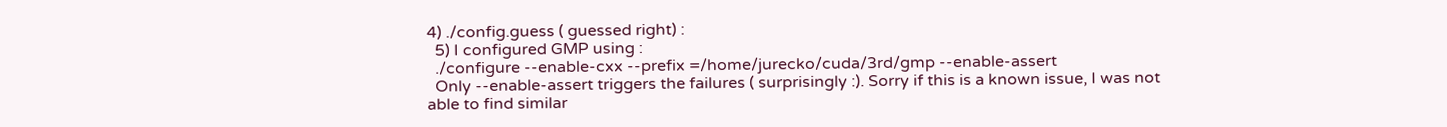4) ./config.guess ( guessed right) :
  5) I configured GMP using :
  ./configure --enable-cxx --prefix =/home/jurecko/cuda/3rd/gmp --enable-assert
  Only --enable-assert triggers the failures ( surprisingly :). Sorry if this is a known issue, I was not able to find similar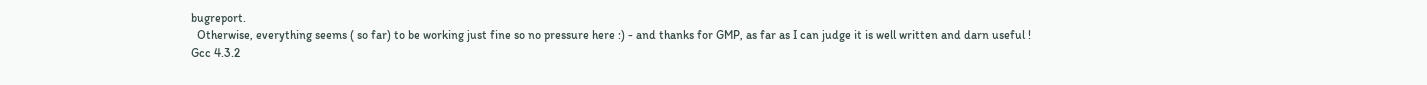bugreport.
  Otherwise, everything seems ( so far) to be working just fine so no pressure here :) - and thanks for GMP, as far as I can judge it is well written and darn useful !
Gcc 4.3.2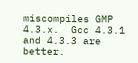miscompiles GMP 4.3.x.  Gcc 4.3.1 and 4.3.3 are better.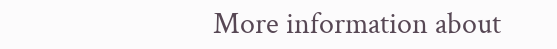More information about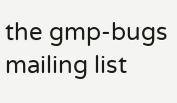the gmp-bugs mailing list